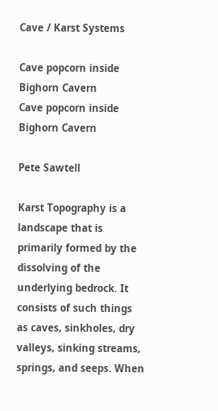Cave / Karst Systems

Cave popcorn inside Bighorn Cavern
Cave popcorn inside Bighorn Cavern

Pete Sawtell

Karst Topography is a landscape that is primarily formed by the dissolving of the underlying bedrock. It consists of such things as caves, sinkholes, dry valleys, sinking streams, springs, and seeps. When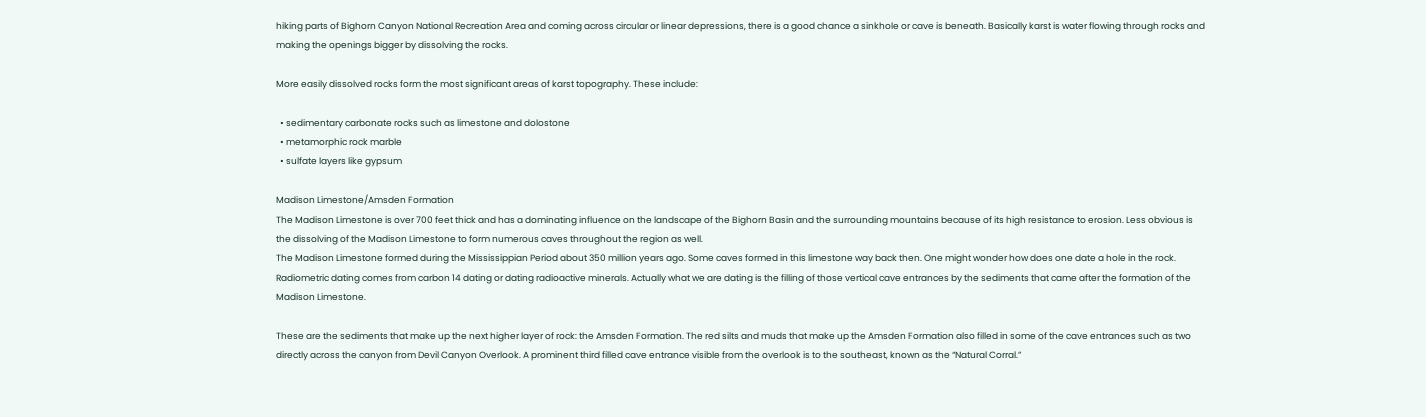hiking parts of Bighorn Canyon National Recreation Area and coming across circular or linear depressions, there is a good chance a sinkhole or cave is beneath. Basically karst is water flowing through rocks and making the openings bigger by dissolving the rocks.

More easily dissolved rocks form the most significant areas of karst topography. These include:

  • sedimentary carbonate rocks such as limestone and dolostone
  • metamorphic rock marble
  • sulfate layers like gypsum

Madison Limestone/Amsden Formation
The Madison Limestone is over 700 feet thick and has a dominating influence on the landscape of the Bighorn Basin and the surrounding mountains because of its high resistance to erosion. Less obvious is the dissolving of the Madison Limestone to form numerous caves throughout the region as well.
The Madison Limestone formed during the Mississippian Period about 350 million years ago. Some caves formed in this limestone way back then. One might wonder how does one date a hole in the rock. Radiometric dating comes from carbon 14 dating or dating radioactive minerals. Actually what we are dating is the filling of those vertical cave entrances by the sediments that came after the formation of the Madison Limestone.

These are the sediments that make up the next higher layer of rock: the Amsden Formation. The red silts and muds that make up the Amsden Formation also filled in some of the cave entrances such as two directly across the canyon from Devil Canyon Overlook. A prominent third filled cave entrance visible from the overlook is to the southeast, known as the “Natural Corral.”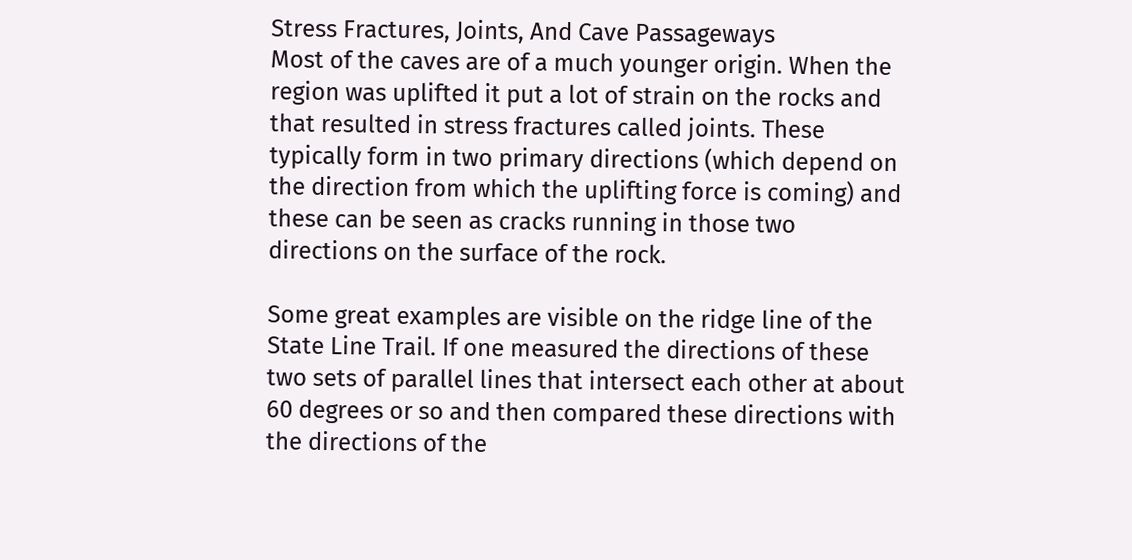Stress Fractures, Joints, And Cave Passageways
Most of the caves are of a much younger origin. When the region was uplifted it put a lot of strain on the rocks and that resulted in stress fractures called joints. These typically form in two primary directions (which depend on the direction from which the uplifting force is coming) and these can be seen as cracks running in those two directions on the surface of the rock.

Some great examples are visible on the ridge line of the State Line Trail. If one measured the directions of these two sets of parallel lines that intersect each other at about 60 degrees or so and then compared these directions with the directions of the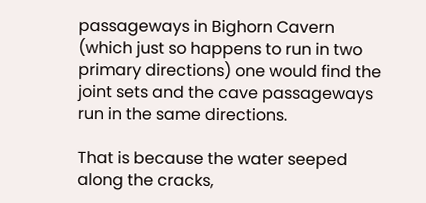passageways in Bighorn Cavern (which just so happens to run in two primary directions) one would find the joint sets and the cave passageways run in the same directions.

That is because the water seeped along the cracks,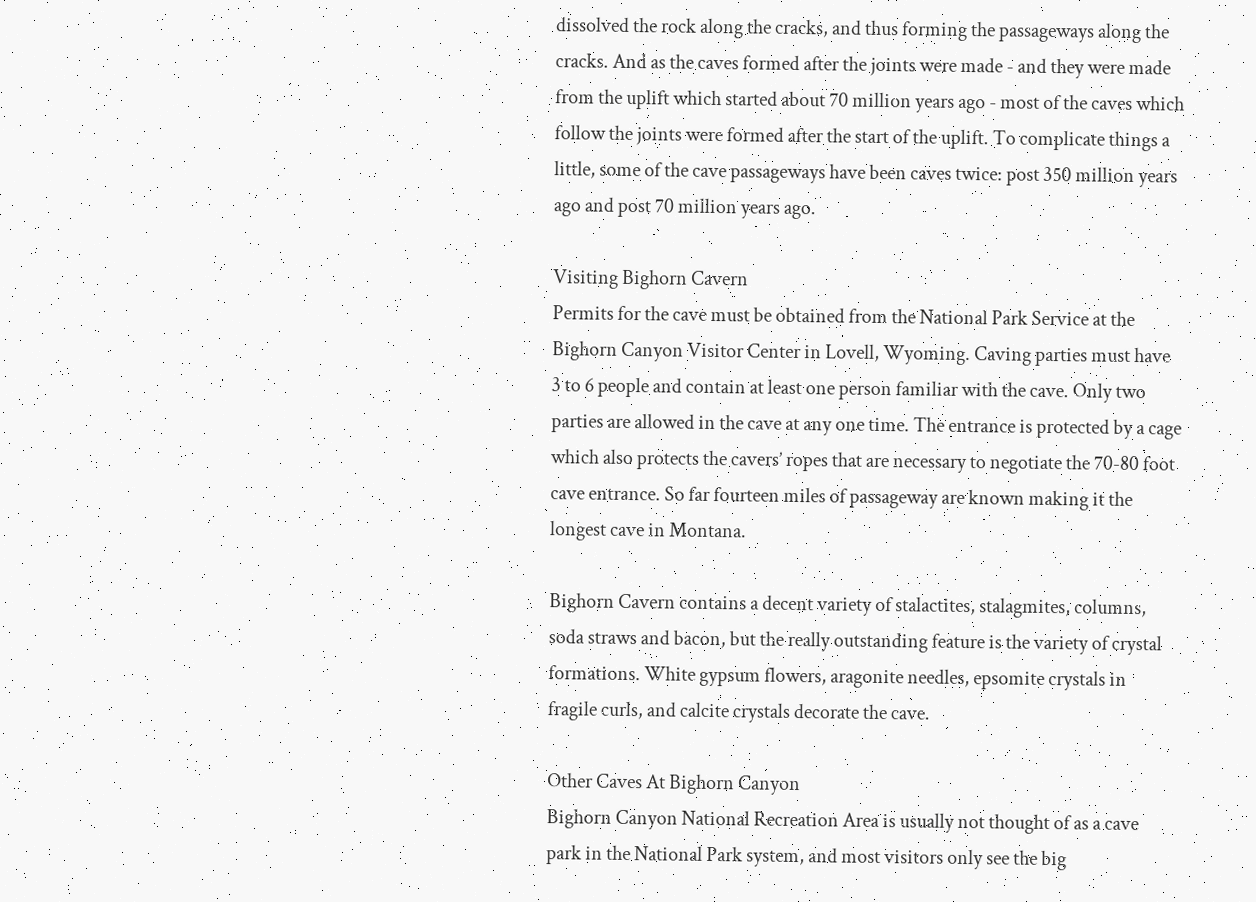dissolved the rock along the cracks, and thus forming the passageways along the cracks. And as the caves formed after the joints were made - and they were made from the uplift which started about 70 million years ago - most of the caves which follow the joints were formed after the start of the uplift. To complicate things a little, some of the cave passageways have been caves twice: post 350 million years ago and post 70 million years ago.

Visiting Bighorn Cavern
Permits for the cave must be obtained from the National Park Service at the Bighorn Canyon Visitor Center in Lovell, Wyoming. Caving parties must have 3 to 6 people and contain at least one person familiar with the cave. Only two parties are allowed in the cave at any one time. The entrance is protected by a cage which also protects the cavers’ ropes that are necessary to negotiate the 70-80 foot cave entrance. So far fourteen miles of passageway are known making it the longest cave in Montana.

Bighorn Cavern contains a decent variety of stalactites, stalagmites, columns, soda straws and bacon, but the really outstanding feature is the variety of crystal formations. White gypsum flowers, aragonite needles, epsomite crystals in fragile curls, and calcite crystals decorate the cave.

Other Caves At Bighorn Canyon
Bighorn Canyon National Recreation Area is usually not thought of as a cave park in the National Park system, and most visitors only see the big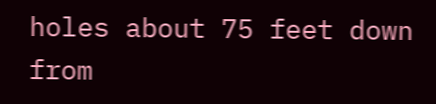holes about 75 feet down from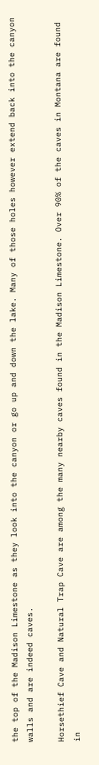the top of the Madison Limestone as they look into the canyon or go up and down the lake. Many of those holes however extend back into the canyon walls and are indeed caves.

Horsethief Cave and Natural Trap Cave are among the many nearby caves found in the Madison Limestone. Over 90% of the caves in Montana are found in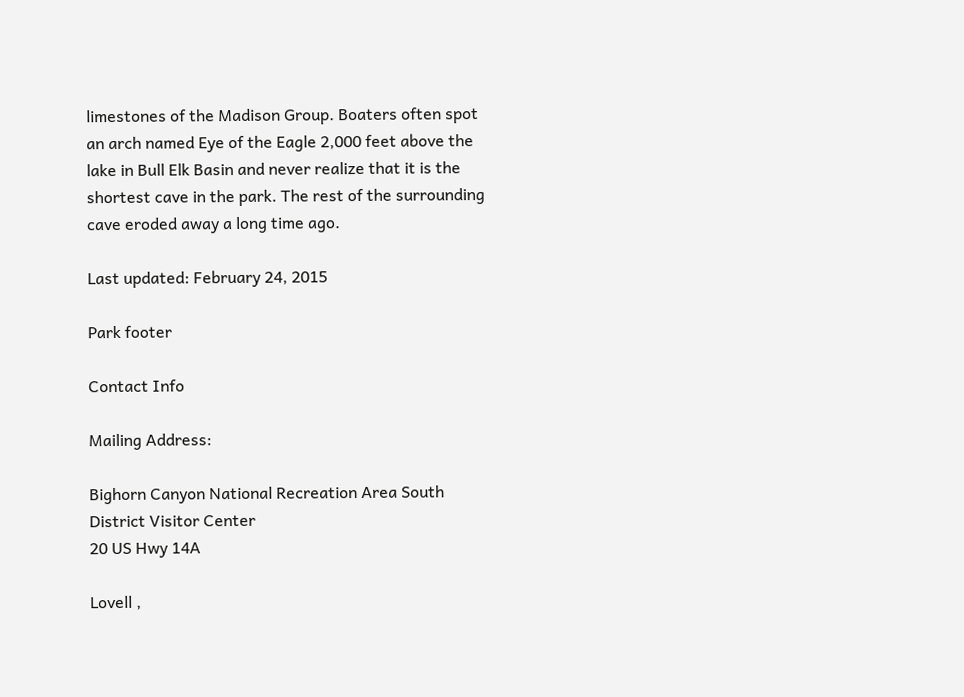limestones of the Madison Group. Boaters often spot an arch named Eye of the Eagle 2,000 feet above the lake in Bull Elk Basin and never realize that it is the shortest cave in the park. The rest of the surrounding cave eroded away a long time ago.

Last updated: February 24, 2015

Park footer

Contact Info

Mailing Address:

Bighorn Canyon National Recreation Area South District Visitor Center
20 US Hwy 14A

Lovell ,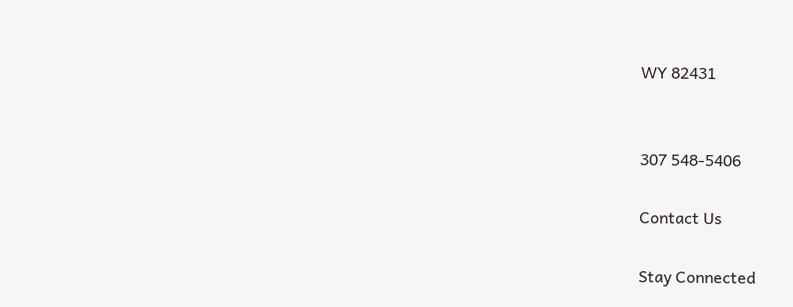WY 82431


307 548-5406

Contact Us

Stay Connected